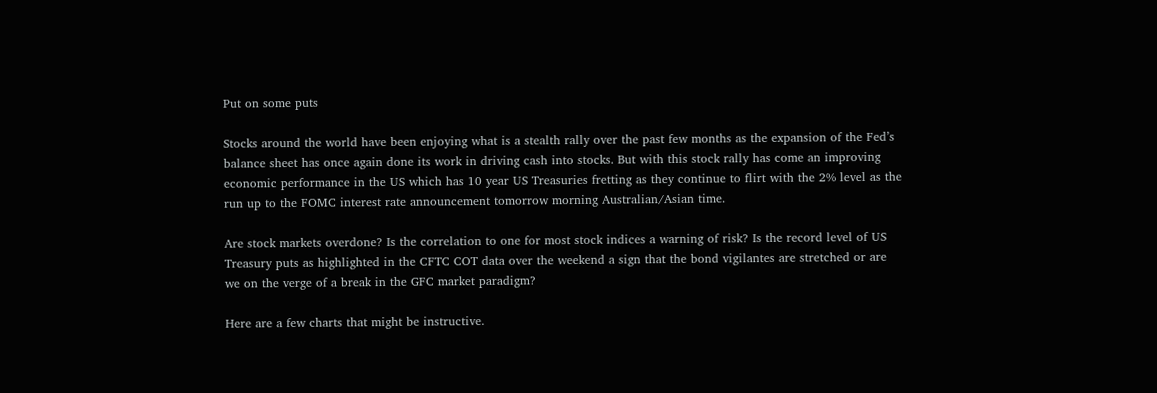Put on some puts

Stocks around the world have been enjoying what is a stealth rally over the past few months as the expansion of the Fed’s balance sheet has once again done its work in driving cash into stocks. But with this stock rally has come an improving economic performance in the US which has 10 year US Treasuries fretting as they continue to flirt with the 2% level as the run up to the FOMC interest rate announcement tomorrow morning Australian/Asian time.

Are stock markets overdone? Is the correlation to one for most stock indices a warning of risk? Is the record level of US Treasury puts as highlighted in the CFTC COT data over the weekend a sign that the bond vigilantes are stretched or are we on the verge of a break in the GFC market paradigm?

Here are a few charts that might be instructive.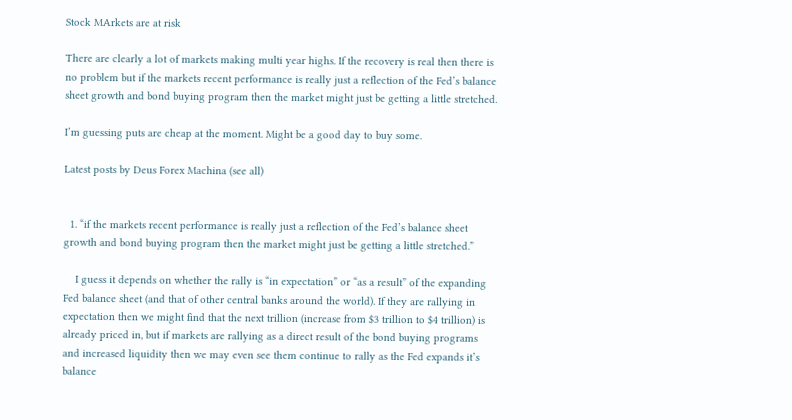Stock MArkets are at risk

There are clearly a lot of markets making multi year highs. If the recovery is real then there is no problem but if the markets recent performance is really just a reflection of the Fed’s balance sheet growth and bond buying program then the market might just be getting a little stretched.

I’m guessing puts are cheap at the moment. Might be a good day to buy some.

Latest posts by Deus Forex Machina (see all)


  1. “if the markets recent performance is really just a reflection of the Fed’s balance sheet growth and bond buying program then the market might just be getting a little stretched.”

    I guess it depends on whether the rally is “in expectation” or “as a result” of the expanding Fed balance sheet (and that of other central banks around the world). If they are rallying in expectation then we might find that the next trillion (increase from $3 trillion to $4 trillion) is already priced in, but if markets are rallying as a direct result of the bond buying programs and increased liquidity then we may even see them continue to rally as the Fed expands it’s balance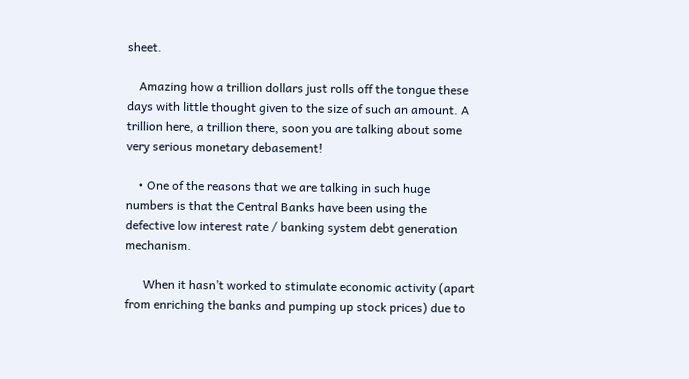sheet.

    Amazing how a trillion dollars just rolls off the tongue these days with little thought given to the size of such an amount. A trillion here, a trillion there, soon you are talking about some very serious monetary debasement!

    • One of the reasons that we are talking in such huge numbers is that the Central Banks have been using the defective low interest rate / banking system debt generation mechanism.

      When it hasn’t worked to stimulate economic activity (apart from enriching the banks and pumping up stock prices) due to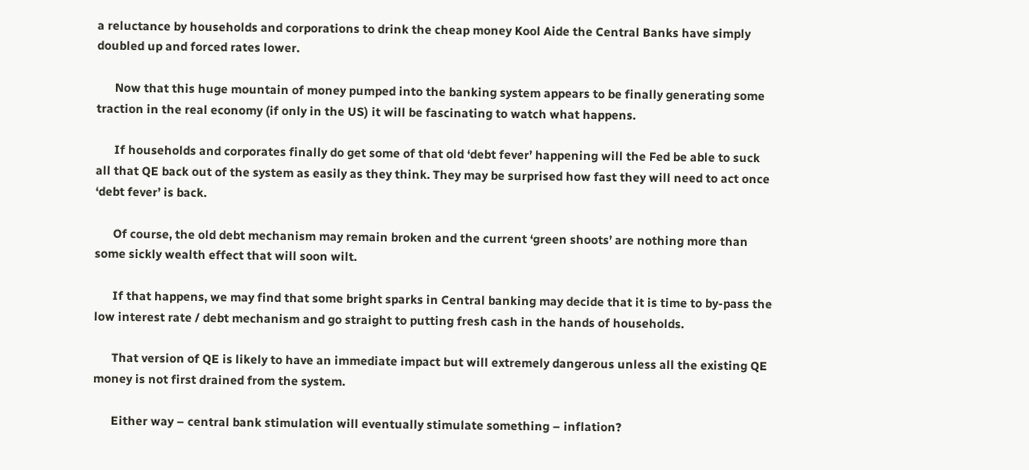a reluctance by households and corporations to drink the cheap money Kool Aide the Central Banks have simply doubled up and forced rates lower.

      Now that this huge mountain of money pumped into the banking system appears to be finally generating some traction in the real economy (if only in the US) it will be fascinating to watch what happens.

      If households and corporates finally do get some of that old ‘debt fever’ happening will the Fed be able to suck all that QE back out of the system as easily as they think. They may be surprised how fast they will need to act once ‘debt fever’ is back.

      Of course, the old debt mechanism may remain broken and the current ‘green shoots’ are nothing more than some sickly wealth effect that will soon wilt.

      If that happens, we may find that some bright sparks in Central banking may decide that it is time to by-pass the low interest rate / debt mechanism and go straight to putting fresh cash in the hands of households.

      That version of QE is likely to have an immediate impact but will extremely dangerous unless all the existing QE money is not first drained from the system.

      Either way – central bank stimulation will eventually stimulate something – inflation?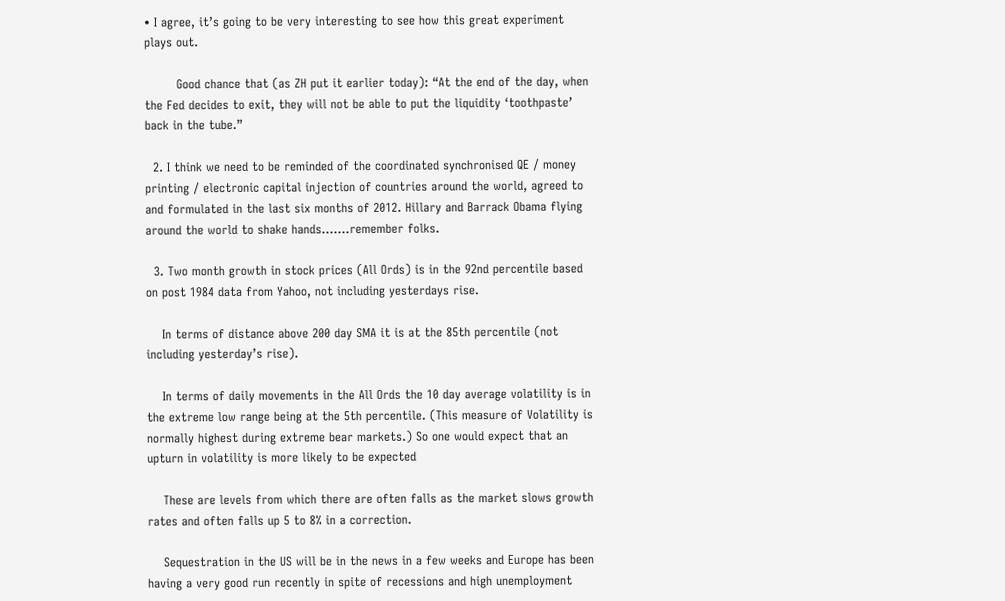• I agree, it’s going to be very interesting to see how this great experiment plays out.

        Good chance that (as ZH put it earlier today): “At the end of the day, when the Fed decides to exit, they will not be able to put the liquidity ‘toothpaste’ back in the tube.”

  2. I think we need to be reminded of the coordinated synchronised QE / money printing / electronic capital injection of countries around the world, agreed to and formulated in the last six months of 2012. Hillary and Barrack Obama flying around the world to shake hands…….remember folks.

  3. Two month growth in stock prices (All Ords) is in the 92nd percentile based on post 1984 data from Yahoo, not including yesterdays rise.

    In terms of distance above 200 day SMA it is at the 85th percentile (not including yesterday’s rise).

    In terms of daily movements in the All Ords the 10 day average volatility is in the extreme low range being at the 5th percentile. (This measure of Volatility is normally highest during extreme bear markets.) So one would expect that an upturn in volatility is more likely to be expected

    These are levels from which there are often falls as the market slows growth rates and often falls up 5 to 8% in a correction.

    Sequestration in the US will be in the news in a few weeks and Europe has been having a very good run recently in spite of recessions and high unemployment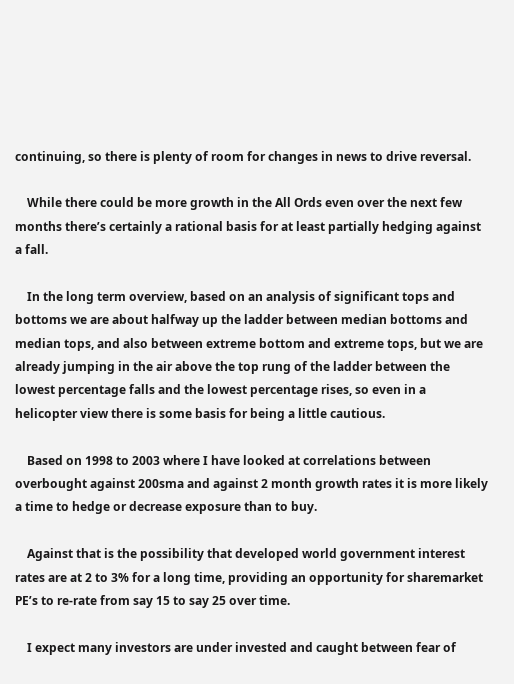continuing, so there is plenty of room for changes in news to drive reversal.

    While there could be more growth in the All Ords even over the next few months there’s certainly a rational basis for at least partially hedging against a fall.

    In the long term overview, based on an analysis of significant tops and bottoms we are about halfway up the ladder between median bottoms and median tops, and also between extreme bottom and extreme tops, but we are already jumping in the air above the top rung of the ladder between the lowest percentage falls and the lowest percentage rises, so even in a helicopter view there is some basis for being a little cautious.

    Based on 1998 to 2003 where I have looked at correlations between overbought against 200sma and against 2 month growth rates it is more likely a time to hedge or decrease exposure than to buy.

    Against that is the possibility that developed world government interest rates are at 2 to 3% for a long time, providing an opportunity for sharemarket PE’s to re-rate from say 15 to say 25 over time.

    I expect many investors are under invested and caught between fear of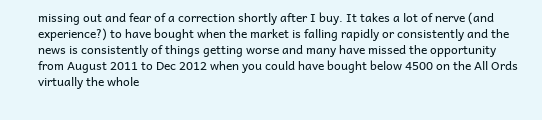missing out and fear of a correction shortly after I buy. It takes a lot of nerve (and experience?) to have bought when the market is falling rapidly or consistently and the news is consistently of things getting worse and many have missed the opportunity from August 2011 to Dec 2012 when you could have bought below 4500 on the All Ords virtually the whole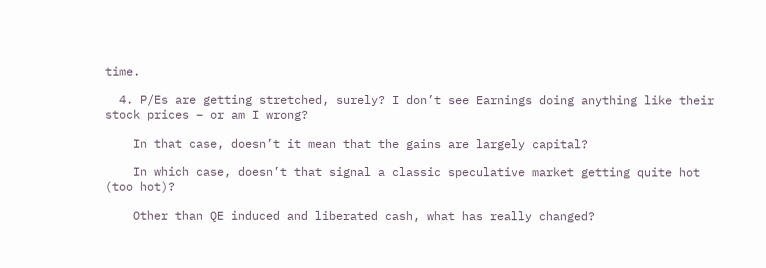time.

  4. P/Es are getting stretched, surely? I don’t see Earnings doing anything like their stock prices – or am I wrong?

    In that case, doesn’t it mean that the gains are largely capital?

    In which case, doesn’t that signal a classic speculative market getting quite hot (too hot)?

    Other than QE induced and liberated cash, what has really changed?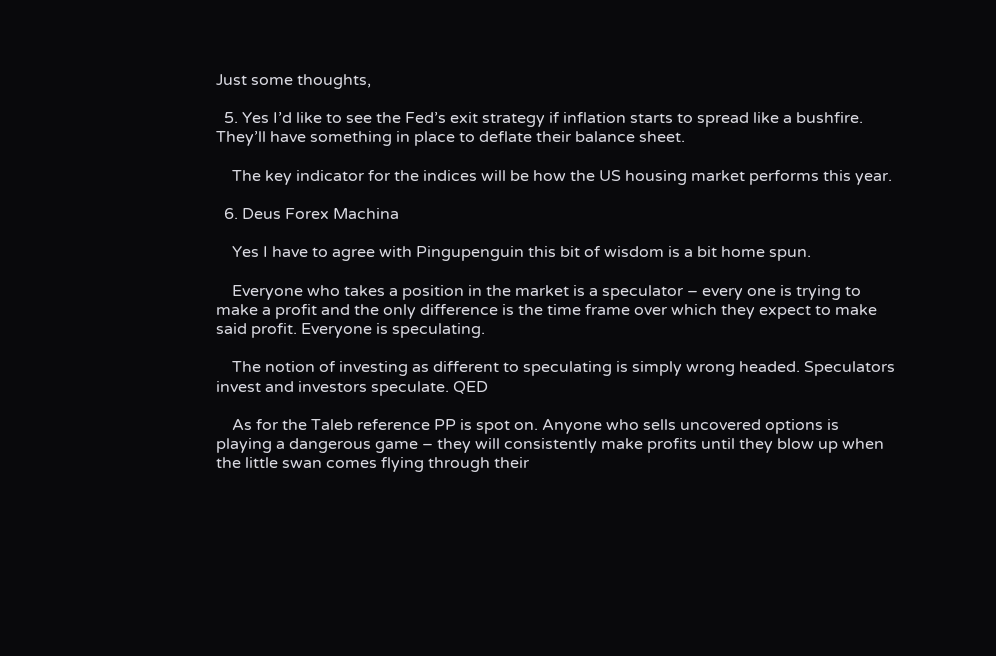Just some thoughts,

  5. Yes I’d like to see the Fed’s exit strategy if inflation starts to spread like a bushfire. They’ll have something in place to deflate their balance sheet.

    The key indicator for the indices will be how the US housing market performs this year.

  6. Deus Forex Machina

    Yes I have to agree with Pingupenguin this bit of wisdom is a bit home spun.

    Everyone who takes a position in the market is a speculator – every one is trying to make a profit and the only difference is the time frame over which they expect to make said profit. Everyone is speculating.

    The notion of investing as different to speculating is simply wrong headed. Speculators invest and investors speculate. QED

    As for the Taleb reference PP is spot on. Anyone who sells uncovered options is playing a dangerous game – they will consistently make profits until they blow up when the little swan comes flying through their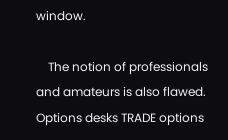window.

    The notion of professionals and amateurs is also flawed. Options desks TRADE options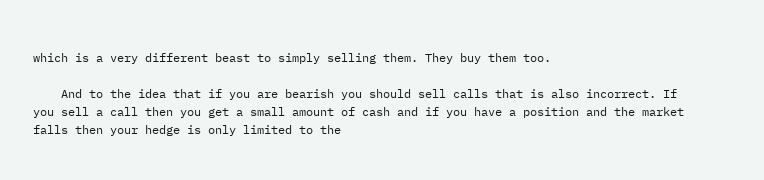which is a very different beast to simply selling them. They buy them too.

    And to the idea that if you are bearish you should sell calls that is also incorrect. If you sell a call then you get a small amount of cash and if you have a position and the market falls then your hedge is only limited to the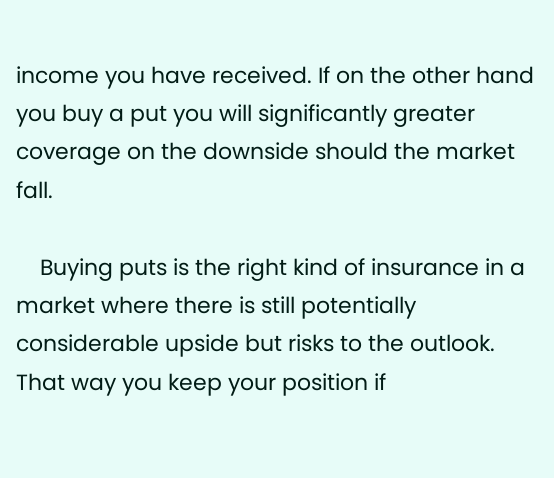income you have received. If on the other hand you buy a put you will significantly greater coverage on the downside should the market fall.

    Buying puts is the right kind of insurance in a market where there is still potentially considerable upside but risks to the outlook. That way you keep your position if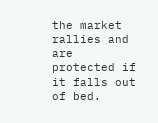the market rallies and are protected if it falls out of bed.